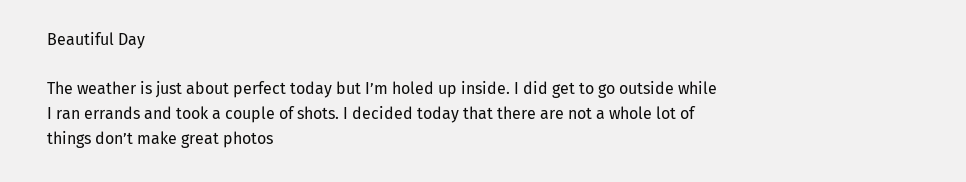Beautiful Day

The weather is just about perfect today but I’m holed up inside. I did get to go outside while I ran errands and took a couple of shots. I decided today that there are not a whole lot of things don’t make great photos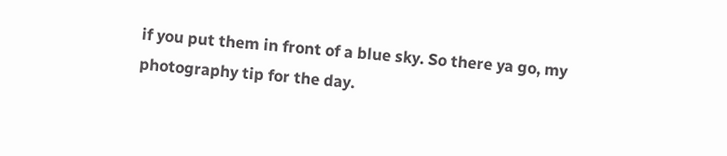if you put them in front of a blue sky. So there ya go, my photography tip for the day.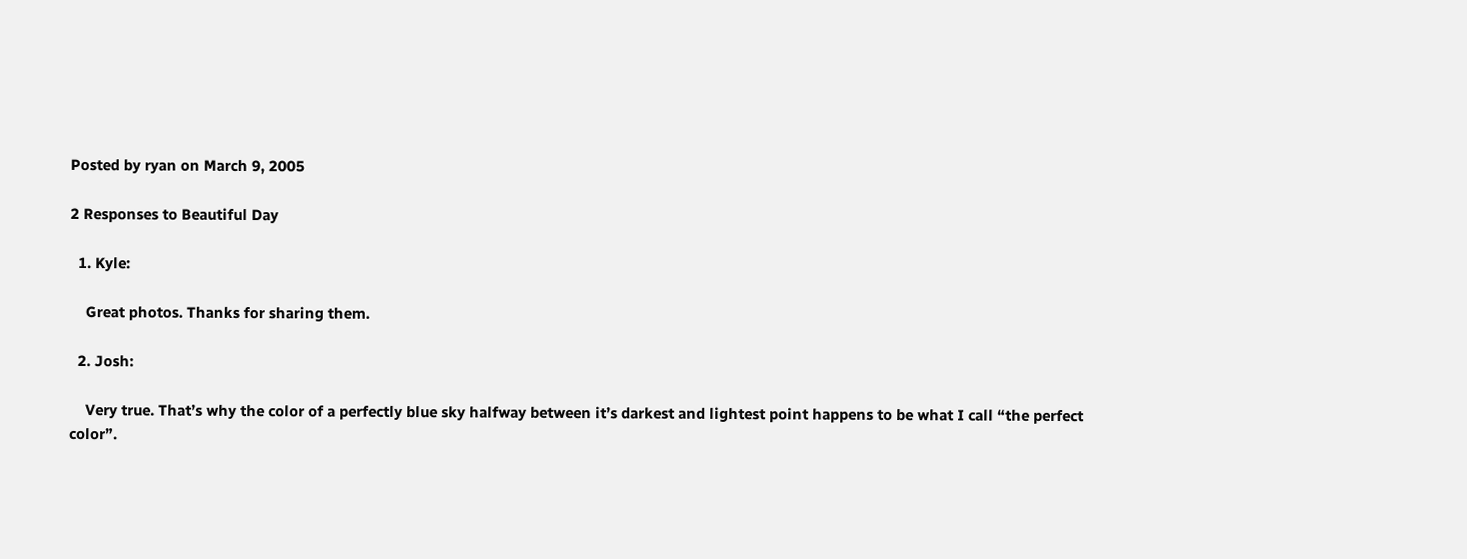Posted by ryan on March 9, 2005

2 Responses to Beautiful Day

  1. Kyle:

    Great photos. Thanks for sharing them.

  2. Josh:

    Very true. That’s why the color of a perfectly blue sky halfway between it’s darkest and lightest point happens to be what I call “the perfect color”.